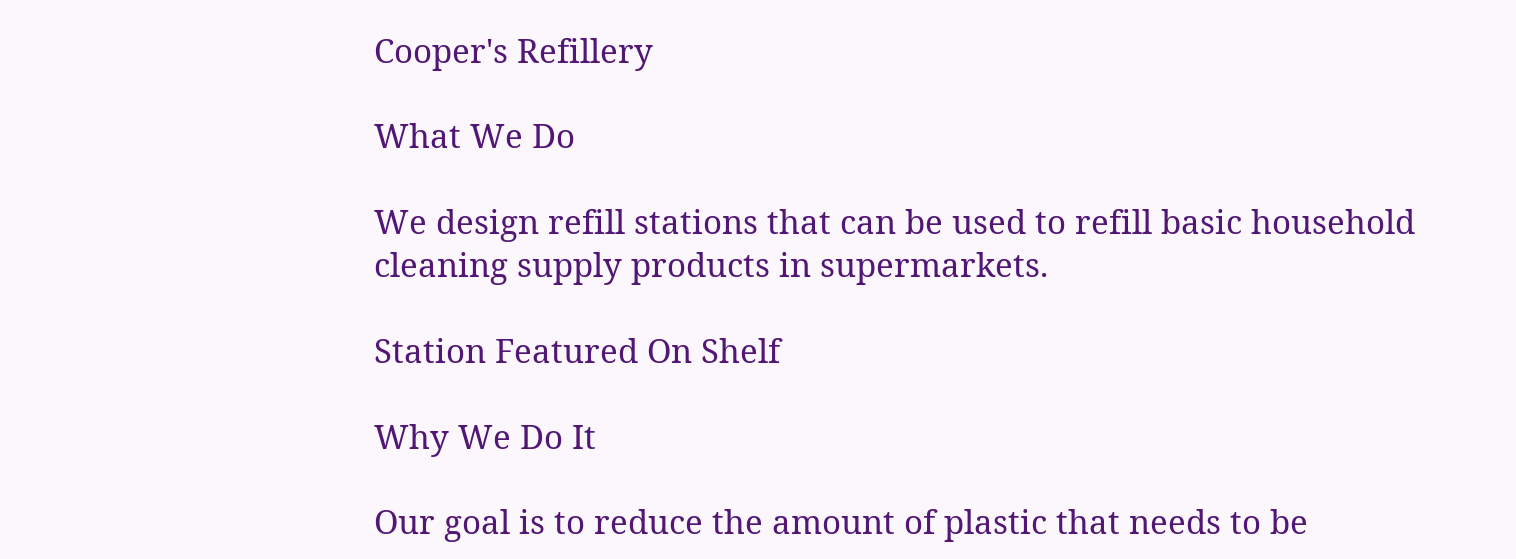Cooper's Refillery

What We Do

We design refill stations that can be used to refill basic household cleaning supply products in supermarkets.

Station Featured On Shelf

Why We Do It

Our goal is to reduce the amount of plastic that needs to be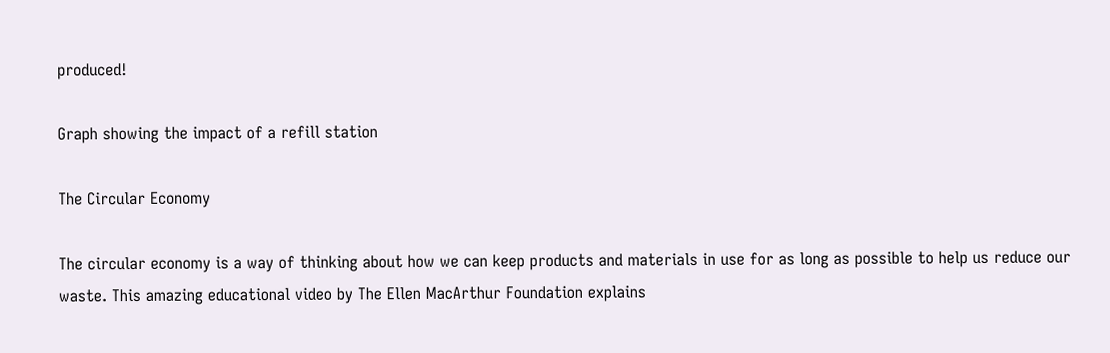produced!

Graph showing the impact of a refill station

The Circular Economy

The circular economy is a way of thinking about how we can keep products and materials in use for as long as possible to help us reduce our waste. This amazing educational video by The Ellen MacArthur Foundation explains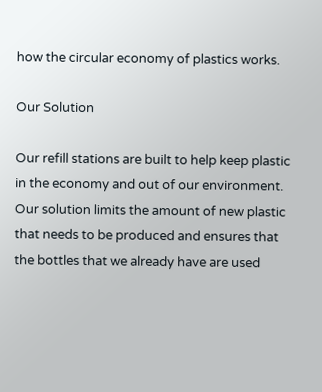how the circular economy of plastics works.

Our Solution

Our refill stations are built to help keep plastic in the economy and out of our environment. Our solution limits the amount of new plastic that needs to be produced and ensures that the bottles that we already have are used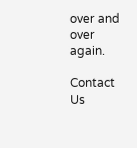over and over again.

Contact Us